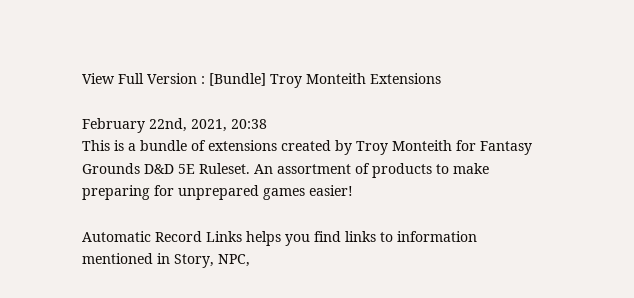View Full Version : [Bundle] Troy Monteith Extensions

February 22nd, 2021, 20:38
This is a bundle of extensions created by Troy Monteith for Fantasy Grounds D&D 5E Ruleset. An assortment of products to make preparing for unprepared games easier!

Automatic Record Links helps you find links to information mentioned in Story, NPC,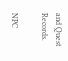and Quest Records.

NPC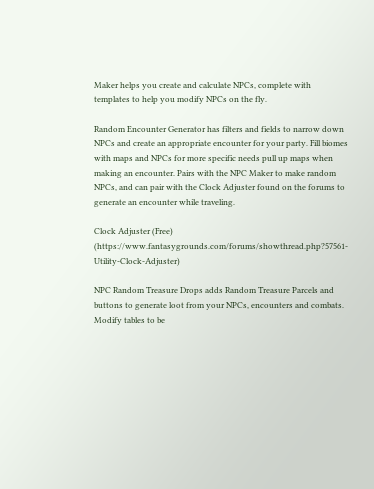Maker helps you create and calculate NPCs, complete with templates to help you modify NPCs on the fly.

Random Encounter Generator has filters and fields to narrow down NPCs and create an appropriate encounter for your party. Fill biomes with maps and NPCs for more specific needs pull up maps when making an encounter. Pairs with the NPC Maker to make random NPCs, and can pair with the Clock Adjuster found on the forums to generate an encounter while traveling.

Clock Adjuster (Free) (https://www.fantasygrounds.com/forums/showthread.php?57561-Utility-Clock-Adjuster)

NPC Random Treasure Drops adds Random Treasure Parcels and buttons to generate loot from your NPCs, encounters and combats. Modify tables to be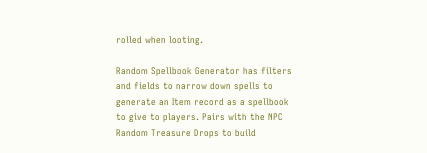rolled when looting.

Random Spellbook Generator has filters and fields to narrow down spells to generate an Item record as a spellbook to give to players. Pairs with the NPC Random Treasure Drops to build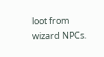loot from wizard NPCs.